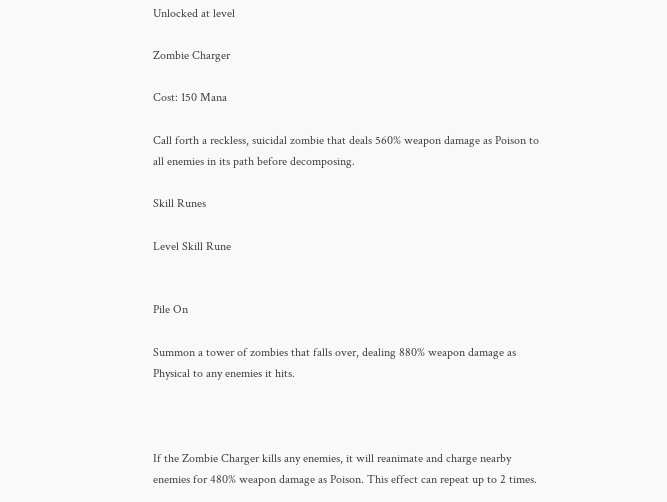Unlocked at level

Zombie Charger

Cost: 150 Mana

Call forth a reckless, suicidal zombie that deals 560% weapon damage as Poison to all enemies in its path before decomposing.

Skill Runes

Level Skill Rune


Pile On

Summon a tower of zombies that falls over, dealing 880% weapon damage as Physical to any enemies it hits.



If the Zombie Charger kills any enemies, it will reanimate and charge nearby enemies for 480% weapon damage as Poison. This effect can repeat up to 2 times.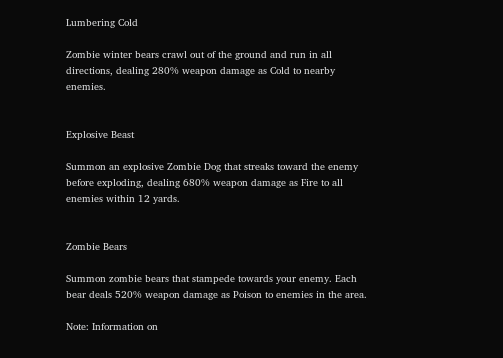Lumbering Cold

Zombie winter bears crawl out of the ground and run in all directions, dealing 280% weapon damage as Cold to nearby enemies.


Explosive Beast

Summon an explosive Zombie Dog that streaks toward the enemy before exploding, dealing 680% weapon damage as Fire to all enemies within 12 yards.


Zombie Bears

Summon zombie bears that stampede towards your enemy. Each bear deals 520% weapon damage as Poison to enemies in the area.

Note: Information on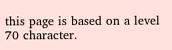this page is based on a level 70 character.